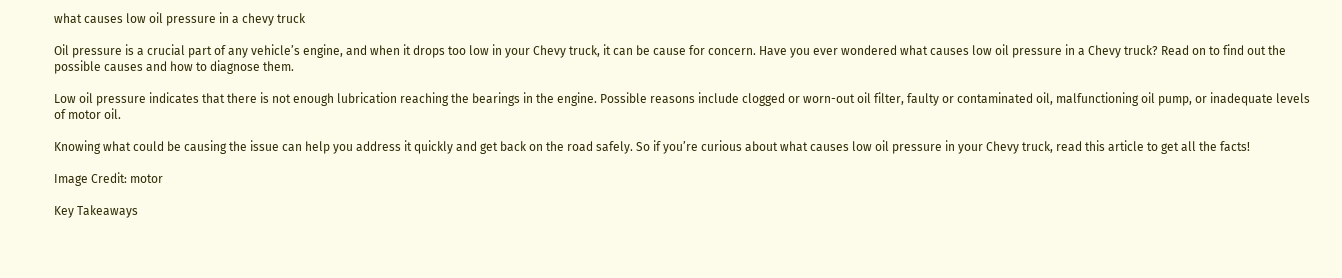what causes low oil pressure in a chevy truck

Oil pressure is a crucial part of any vehicle’s engine, and when it drops too low in your Chevy truck, it can be cause for concern. Have you ever wondered what causes low oil pressure in a Chevy truck? Read on to find out the possible causes and how to diagnose them.

Low oil pressure indicates that there is not enough lubrication reaching the bearings in the engine. Possible reasons include clogged or worn-out oil filter, faulty or contaminated oil, malfunctioning oil pump, or inadequate levels of motor oil.

Knowing what could be causing the issue can help you address it quickly and get back on the road safely. So if you’re curious about what causes low oil pressure in your Chevy truck, read this article to get all the facts!

Image Credit: motor

Key Takeaways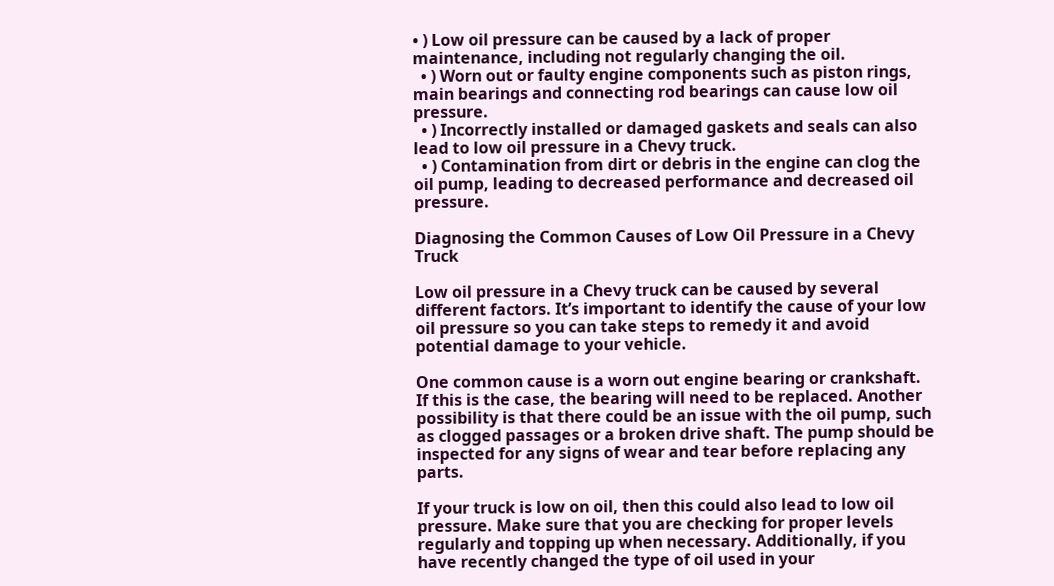• ) Low oil pressure can be caused by a lack of proper maintenance, including not regularly changing the oil.
  • ) Worn out or faulty engine components such as piston rings, main bearings and connecting rod bearings can cause low oil pressure.
  • ) Incorrectly installed or damaged gaskets and seals can also lead to low oil pressure in a Chevy truck.
  • ) Contamination from dirt or debris in the engine can clog the oil pump, leading to decreased performance and decreased oil pressure.

Diagnosing the Common Causes of Low Oil Pressure in a Chevy Truck

Low oil pressure in a Chevy truck can be caused by several different factors. It’s important to identify the cause of your low oil pressure so you can take steps to remedy it and avoid potential damage to your vehicle.

One common cause is a worn out engine bearing or crankshaft. If this is the case, the bearing will need to be replaced. Another possibility is that there could be an issue with the oil pump, such as clogged passages or a broken drive shaft. The pump should be inspected for any signs of wear and tear before replacing any parts.

If your truck is low on oil, then this could also lead to low oil pressure. Make sure that you are checking for proper levels regularly and topping up when necessary. Additionally, if you have recently changed the type of oil used in your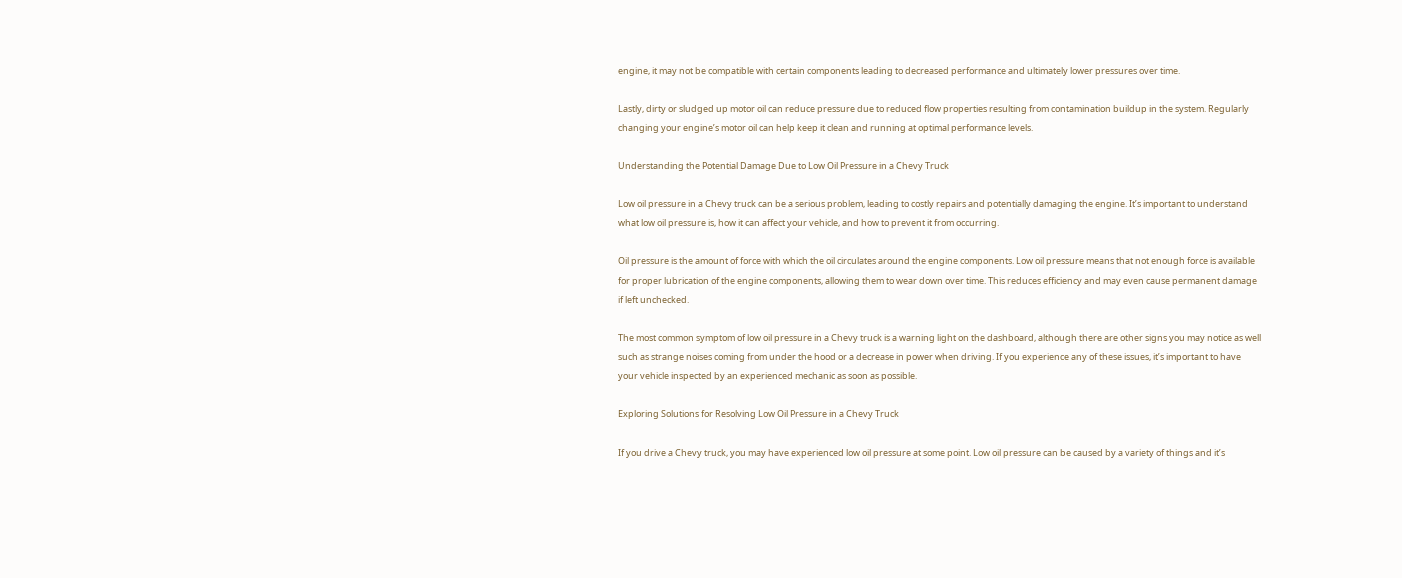engine, it may not be compatible with certain components leading to decreased performance and ultimately lower pressures over time.

Lastly, dirty or sludged up motor oil can reduce pressure due to reduced flow properties resulting from contamination buildup in the system. Regularly changing your engine’s motor oil can help keep it clean and running at optimal performance levels.

Understanding the Potential Damage Due to Low Oil Pressure in a Chevy Truck

Low oil pressure in a Chevy truck can be a serious problem, leading to costly repairs and potentially damaging the engine. It’s important to understand what low oil pressure is, how it can affect your vehicle, and how to prevent it from occurring.

Oil pressure is the amount of force with which the oil circulates around the engine components. Low oil pressure means that not enough force is available for proper lubrication of the engine components, allowing them to wear down over time. This reduces efficiency and may even cause permanent damage if left unchecked.

The most common symptom of low oil pressure in a Chevy truck is a warning light on the dashboard, although there are other signs you may notice as well such as strange noises coming from under the hood or a decrease in power when driving. If you experience any of these issues, it’s important to have your vehicle inspected by an experienced mechanic as soon as possible.

Exploring Solutions for Resolving Low Oil Pressure in a Chevy Truck

If you drive a Chevy truck, you may have experienced low oil pressure at some point. Low oil pressure can be caused by a variety of things and it’s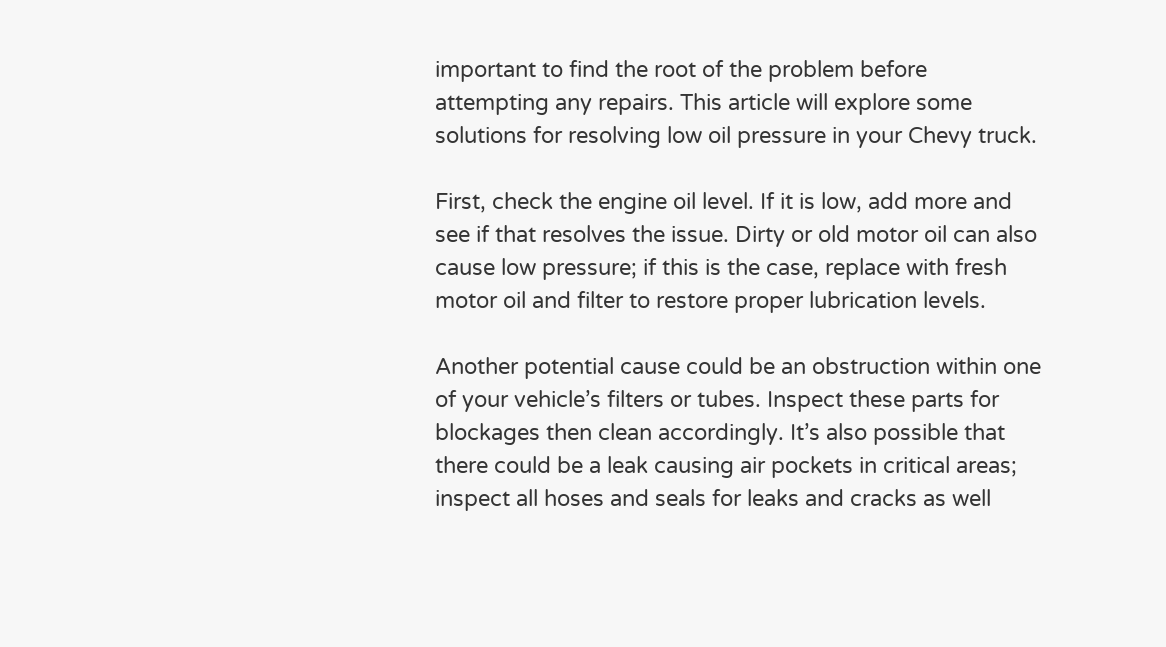important to find the root of the problem before attempting any repairs. This article will explore some solutions for resolving low oil pressure in your Chevy truck.

First, check the engine oil level. If it is low, add more and see if that resolves the issue. Dirty or old motor oil can also cause low pressure; if this is the case, replace with fresh motor oil and filter to restore proper lubrication levels.

Another potential cause could be an obstruction within one of your vehicle’s filters or tubes. Inspect these parts for blockages then clean accordingly. It’s also possible that there could be a leak causing air pockets in critical areas; inspect all hoses and seals for leaks and cracks as well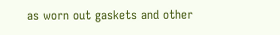as worn out gaskets and other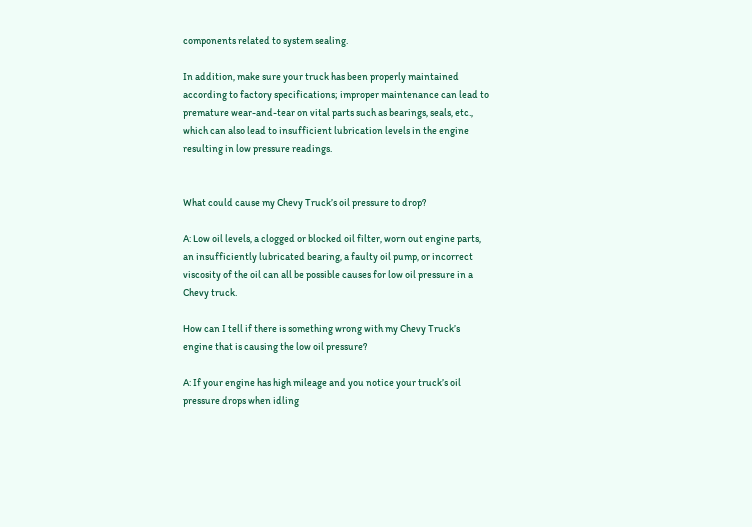components related to system sealing.

In addition, make sure your truck has been properly maintained according to factory specifications; improper maintenance can lead to premature wear-and-tear on vital parts such as bearings, seals, etc., which can also lead to insufficient lubrication levels in the engine resulting in low pressure readings.


What could cause my Chevy Truck’s oil pressure to drop?

A: Low oil levels, a clogged or blocked oil filter, worn out engine parts, an insufficiently lubricated bearing, a faulty oil pump, or incorrect viscosity of the oil can all be possible causes for low oil pressure in a Chevy truck.

How can I tell if there is something wrong with my Chevy Truck’s engine that is causing the low oil pressure?

A: If your engine has high mileage and you notice your truck’s oil pressure drops when idling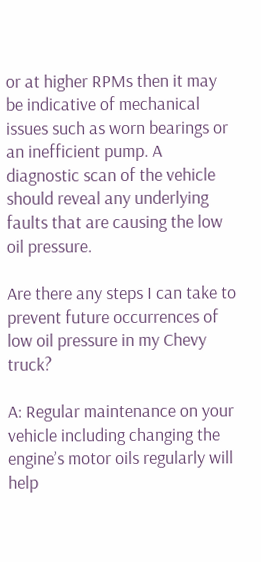or at higher RPMs then it may be indicative of mechanical issues such as worn bearings or an inefficient pump. A diagnostic scan of the vehicle should reveal any underlying faults that are causing the low oil pressure.

Are there any steps I can take to prevent future occurrences of low oil pressure in my Chevy truck?

A: Regular maintenance on your vehicle including changing the engine’s motor oils regularly will help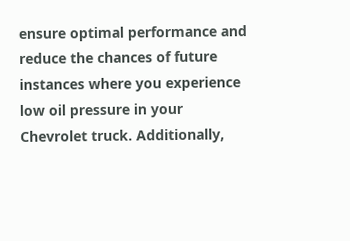ensure optimal performance and reduce the chances of future instances where you experience low oil pressure in your Chevrolet truck. Additionally,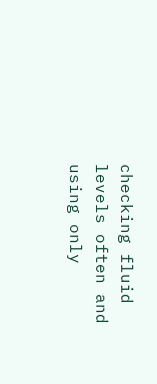checking fluid levels often and using only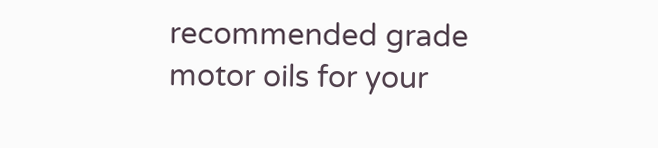recommended grade motor oils for your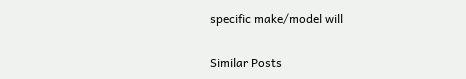specific make/model will

Similar Posts